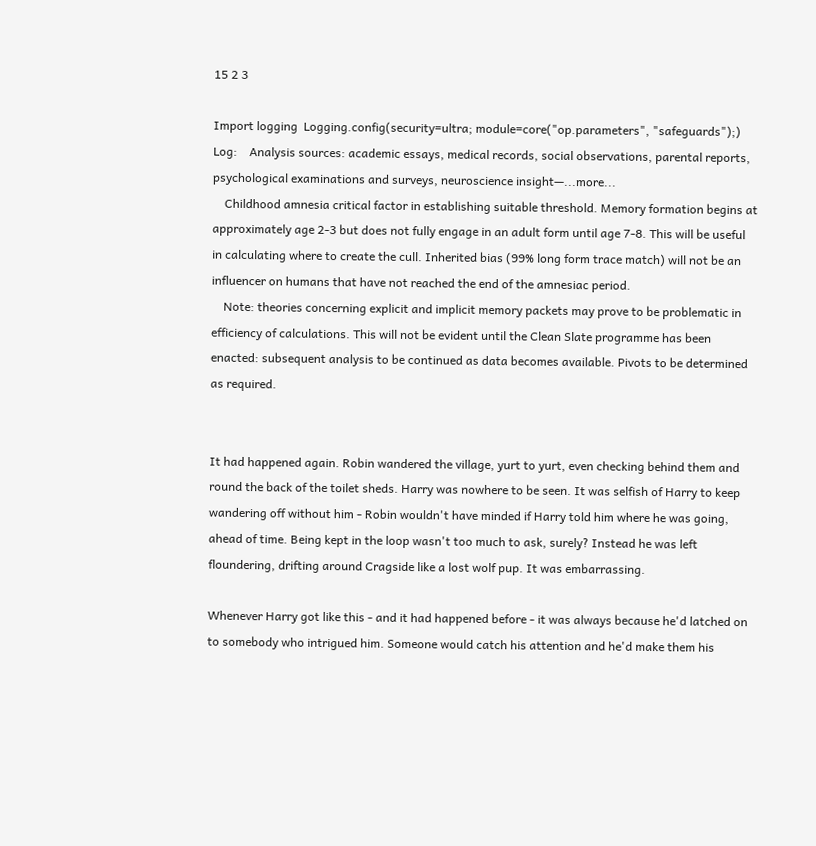15 2 3

Import logging  Logging.config(security=ultra; module=core("op.parameters", "safeguards");)  Log:    Analysis sources: academic essays, medical records, social observations, parental reports, psychological examinations and surveys, neuroscience insight—...more...
    Childhood amnesia critical factor in establishing suitable threshold. Memory formation begins at approximately age 2-3 but does not fully engage in an adult form until age 7-8. This will be useful in calculating where to create the cull. Inherited bias (99% long form trace match) will not be an influencer on humans that have not reached the end of the amnesiac period.
    Note: theories concerning explicit and implicit memory packets may prove to be problematic in efficiency of calculations. This will not be evident until the Clean Slate programme has been enacted: subsequent analysis to be continued as data becomes available. Pivots to be determined as required.


It had happened again. Robin wandered the village, yurt to yurt, even checking behind them and round the back of the toilet sheds. Harry was nowhere to be seen. It was selfish of Harry to keep wandering off without him - Robin wouldn't have minded if Harry told him where he was going, ahead of time. Being kept in the loop wasn't too much to ask, surely? Instead he was left floundering, drifting around Cragside like a lost wolf pup. It was embarrassing.

Whenever Harry got like this - and it had happened before - it was always because he'd latched on to somebody who intrigued him. Someone would catch his attention and he'd make them his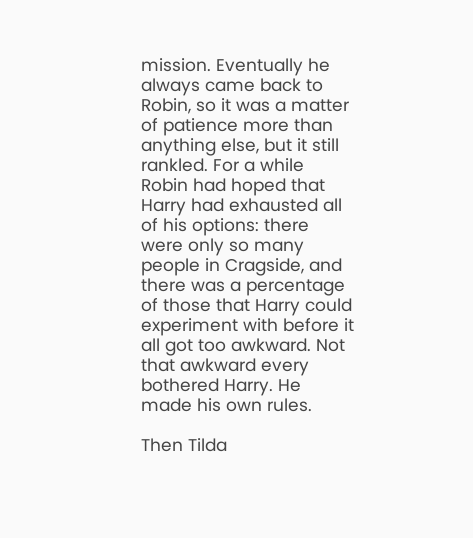mission. Eventually he always came back to Robin, so it was a matter of patience more than anything else, but it still rankled. For a while Robin had hoped that Harry had exhausted all of his options: there were only so many people in Cragside, and there was a percentage of those that Harry could experiment with before it all got too awkward. Not that awkward every bothered Harry. He made his own rules.

Then Tilda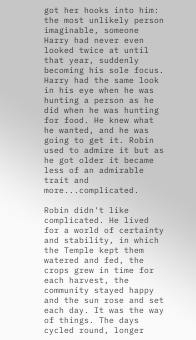got her hooks into him: the most unlikely person imaginable, someone Harry had never even looked twice at until that year, suddenly becoming his sole focus. Harry had the same look in his eye when he was hunting a person as he did when he was hunting for food. He knew what he wanted, and he was going to get it. Robin used to admire it but as he got older it became less of an admirable trait and more...complicated.

Robin didn't like complicated. He lived for a world of certainty and stability, in which the Temple kept them watered and fed, the crops grew in time for each harvest, the community stayed happy and the sun rose and set each day. It was the way of things. The days cycled round, longer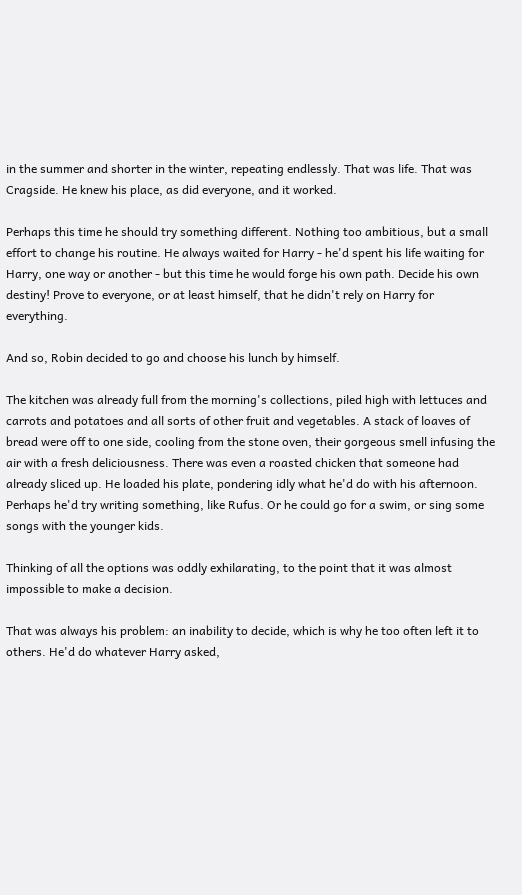in the summer and shorter in the winter, repeating endlessly. That was life. That was Cragside. He knew his place, as did everyone, and it worked.

Perhaps this time he should try something different. Nothing too ambitious, but a small effort to change his routine. He always waited for Harry - he'd spent his life waiting for Harry, one way or another - but this time he would forge his own path. Decide his own destiny! Prove to everyone, or at least himself, that he didn't rely on Harry for everything.

And so, Robin decided to go and choose his lunch by himself.

The kitchen was already full from the morning's collections, piled high with lettuces and carrots and potatoes and all sorts of other fruit and vegetables. A stack of loaves of bread were off to one side, cooling from the stone oven, their gorgeous smell infusing the air with a fresh deliciousness. There was even a roasted chicken that someone had already sliced up. He loaded his plate, pondering idly what he'd do with his afternoon. Perhaps he'd try writing something, like Rufus. Or he could go for a swim, or sing some songs with the younger kids.

Thinking of all the options was oddly exhilarating, to the point that it was almost impossible to make a decision.

That was always his problem: an inability to decide, which is why he too often left it to others. He'd do whatever Harry asked,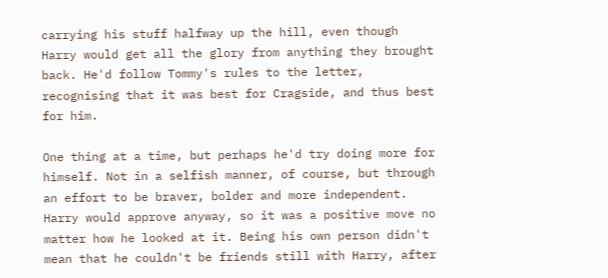carrying his stuff halfway up the hill, even though Harry would get all the glory from anything they brought back. He'd follow Tommy's rules to the letter, recognising that it was best for Cragside, and thus best for him.

One thing at a time, but perhaps he'd try doing more for himself. Not in a selfish manner, of course, but through an effort to be braver, bolder and more independent. Harry would approve anyway, so it was a positive move no matter how he looked at it. Being his own person didn't mean that he couldn't be friends still with Harry, after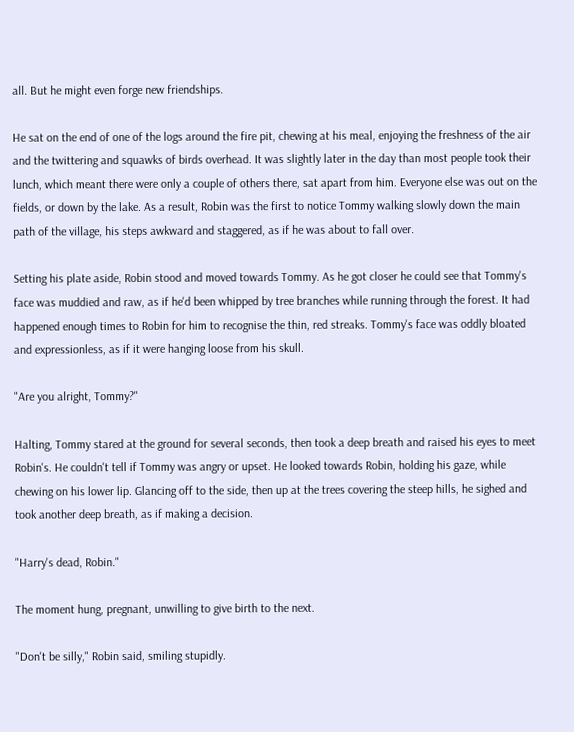all. But he might even forge new friendships.

He sat on the end of one of the logs around the fire pit, chewing at his meal, enjoying the freshness of the air and the twittering and squawks of birds overhead. It was slightly later in the day than most people took their lunch, which meant there were only a couple of others there, sat apart from him. Everyone else was out on the fields, or down by the lake. As a result, Robin was the first to notice Tommy walking slowly down the main path of the village, his steps awkward and staggered, as if he was about to fall over.

Setting his plate aside, Robin stood and moved towards Tommy. As he got closer he could see that Tommy's face was muddied and raw, as if he'd been whipped by tree branches while running through the forest. It had happened enough times to Robin for him to recognise the thin, red streaks. Tommy's face was oddly bloated and expressionless, as if it were hanging loose from his skull.

"Are you alright, Tommy?"

Halting, Tommy stared at the ground for several seconds, then took a deep breath and raised his eyes to meet Robin's. He couldn't tell if Tommy was angry or upset. He looked towards Robin, holding his gaze, while chewing on his lower lip. Glancing off to the side, then up at the trees covering the steep hills, he sighed and took another deep breath, as if making a decision.

"Harry's dead, Robin."

The moment hung, pregnant, unwilling to give birth to the next.

"Don't be silly," Robin said, smiling stupidly.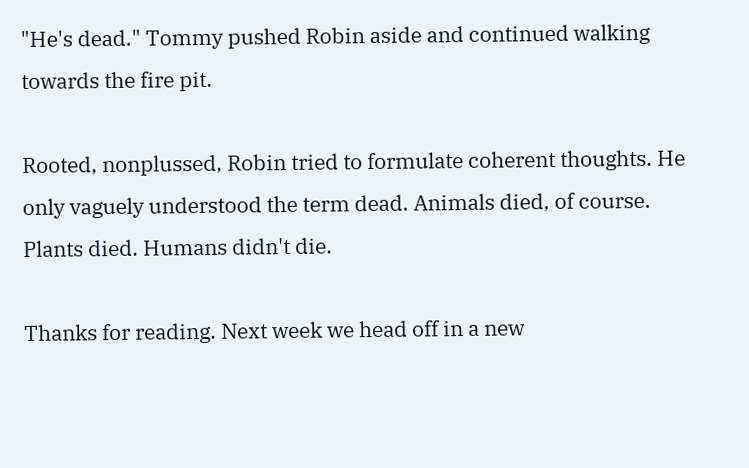"He's dead." Tommy pushed Robin aside and continued walking towards the fire pit.

Rooted, nonplussed, Robin tried to formulate coherent thoughts. He only vaguely understood the term dead. Animals died, of course. Plants died. Humans didn't die.

Thanks for reading. Next week we head off in a new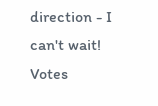direction - I can't wait! Votes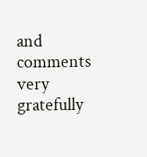and comments very gratefully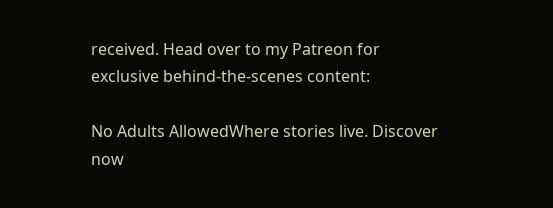received. Head over to my Patreon for exclusive behind-the-scenes content:

No Adults AllowedWhere stories live. Discover now